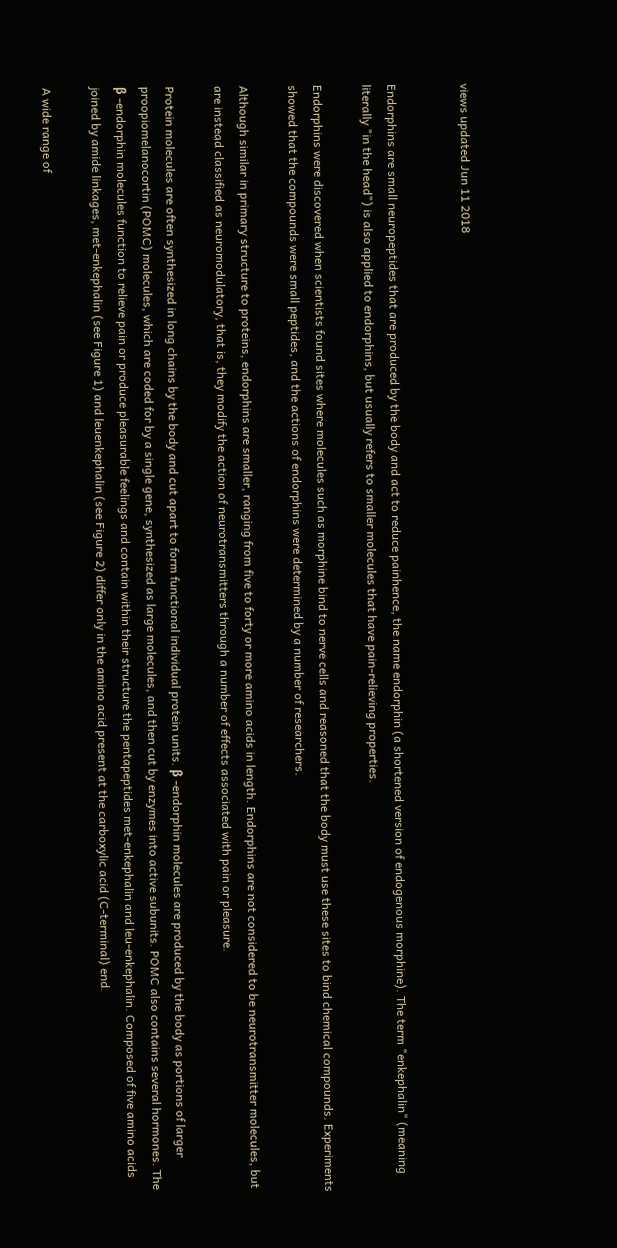views updated Jun 11 2018


Endorphins are small neuropeptides that are produced by the body and act to reduce painhence, the name endorphin (a shortened version of endogenous morphine). The term "enkephalin" (meaning literally "in the head") is also applied to endorphins, but usually refers to smaller molecules that have pain-relieving properties.

Endorphins were discovered when scientists found sites where molecules such as morphine bind to nerve cells and reasoned that the body must use these sites to bind chemical compounds. Experiments showed that the compounds were small peptides, and the actions of endorphins were determined by a number of researchers.

Although similar in primary structure to proteins, endorphins are smaller, ranging from five to forty or more amino acids in length. Endorphins are not considered to be neurotransmitter molecules, but are instead classified as neuromodulatory, that is, they modify the action of neurotransmitters through a number of effects associated with pain or pleasure.

Protein molecules are often synthesized in long chains by the body and cut apart to form functional individual protein units. β -endorphin molecules are produced by the body as portions of larger proopiomelanocortin (POMC) molecules, which are coded for by a single gene, synthesized as large molecules, and then cut by enzymes into active subunits. POMC also contains several hormones. The β -endorphin molecules function to relieve pain or produce pleasurable feelings and contain within their structure the pentapeptides met-enkephalin and leu-enkephalin. Composed of five amino acids joined by amide linkages, met-enkephalin (see Figure 1) and leuenkephalin (see Figure 2) differ only in the amino acid present at the carboxylic acid (C-terminal) end.

A wide range of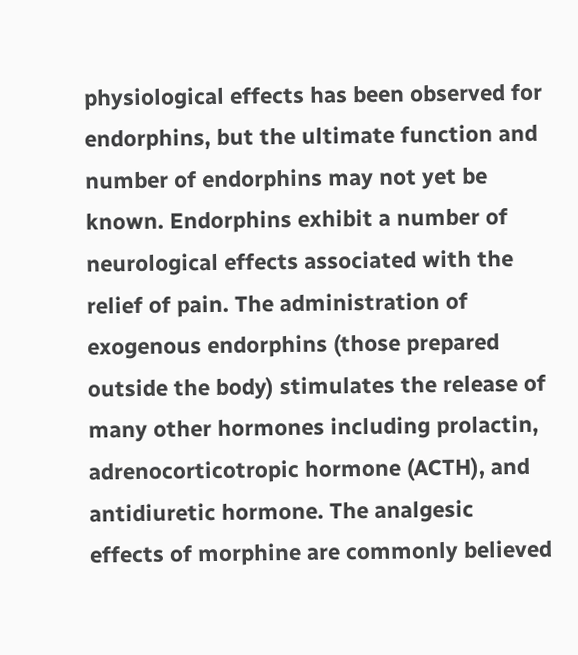physiological effects has been observed for endorphins, but the ultimate function and number of endorphins may not yet be known. Endorphins exhibit a number of neurological effects associated with the relief of pain. The administration of exogenous endorphins (those prepared outside the body) stimulates the release of many other hormones including prolactin, adrenocorticotropic hormone (ACTH), and antidiuretic hormone. The analgesic effects of morphine are commonly believed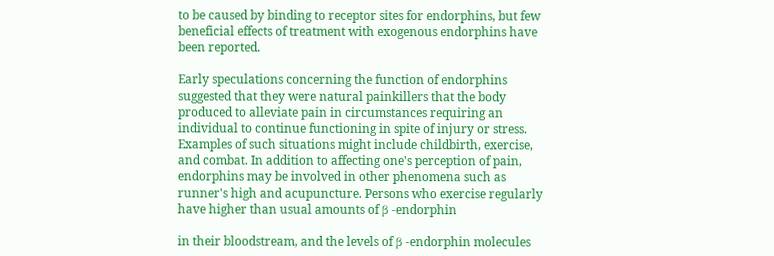to be caused by binding to receptor sites for endorphins, but few beneficial effects of treatment with exogenous endorphins have been reported.

Early speculations concerning the function of endorphins suggested that they were natural painkillers that the body produced to alleviate pain in circumstances requiring an individual to continue functioning in spite of injury or stress. Examples of such situations might include childbirth, exercise, and combat. In addition to affecting one's perception of pain, endorphins may be involved in other phenomena such as runner's high and acupuncture. Persons who exercise regularly have higher than usual amounts of β -endorphin

in their bloodstream, and the levels of β -endorphin molecules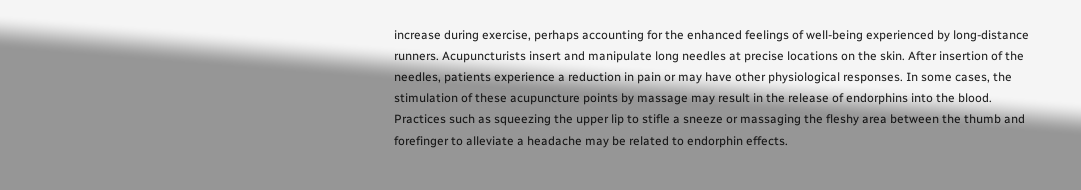increase during exercise, perhaps accounting for the enhanced feelings of well-being experienced by long-distance runners. Acupuncturists insert and manipulate long needles at precise locations on the skin. After insertion of the needles, patients experience a reduction in pain or may have other physiological responses. In some cases, the stimulation of these acupuncture points by massage may result in the release of endorphins into the blood. Practices such as squeezing the upper lip to stifle a sneeze or massaging the fleshy area between the thumb and forefinger to alleviate a headache may be related to endorphin effects.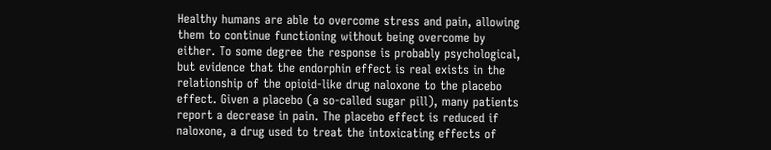Healthy humans are able to overcome stress and pain, allowing them to continue functioning without being overcome by either. To some degree the response is probably psychological, but evidence that the endorphin effect is real exists in the relationship of the opioid-like drug naloxone to the placebo effect. Given a placebo (a so-called sugar pill), many patients report a decrease in pain. The placebo effect is reduced if naloxone, a drug used to treat the intoxicating effects of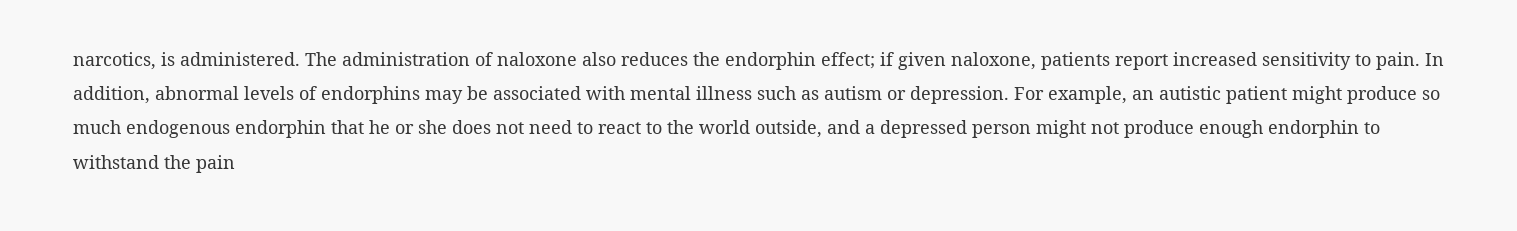narcotics, is administered. The administration of naloxone also reduces the endorphin effect; if given naloxone, patients report increased sensitivity to pain. In addition, abnormal levels of endorphins may be associated with mental illness such as autism or depression. For example, an autistic patient might produce so much endogenous endorphin that he or she does not need to react to the world outside, and a depressed person might not produce enough endorphin to withstand the pain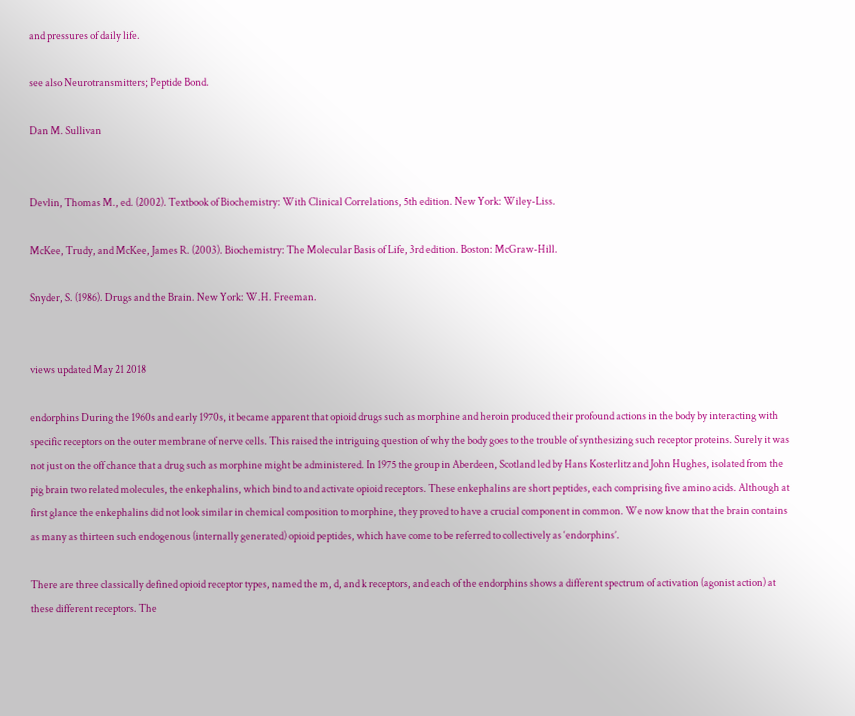and pressures of daily life.

see also Neurotransmitters; Peptide Bond.

Dan M. Sullivan


Devlin, Thomas M., ed. (2002). Textbook of Biochemistry: With Clinical Correlations, 5th edition. New York: Wiley-Liss.

McKee, Trudy, and McKee, James R. (2003). Biochemistry: The Molecular Basis of Life, 3rd edition. Boston: McGraw-Hill.

Snyder, S. (1986). Drugs and the Brain. New York: W.H. Freeman.


views updated May 21 2018

endorphins During the 1960s and early 1970s, it became apparent that opioid drugs such as morphine and heroin produced their profound actions in the body by interacting with specific receptors on the outer membrane of nerve cells. This raised the intriguing question of why the body goes to the trouble of synthesizing such receptor proteins. Surely it was not just on the off chance that a drug such as morphine might be administered. In 1975 the group in Aberdeen, Scotland led by Hans Kosterlitz and John Hughes, isolated from the pig brain two related molecules, the enkephalins, which bind to and activate opioid receptors. These enkephalins are short peptides, each comprising five amino acids. Although at first glance the enkephalins did not look similar in chemical composition to morphine, they proved to have a crucial component in common. We now know that the brain contains as many as thirteen such endogenous (internally generated) opioid peptides, which have come to be referred to collectively as ‘endorphins’.

There are three classically defined opioid receptor types, named the m, d, and k receptors, and each of the endorphins shows a different spectrum of activation (agonist action) at these different receptors. The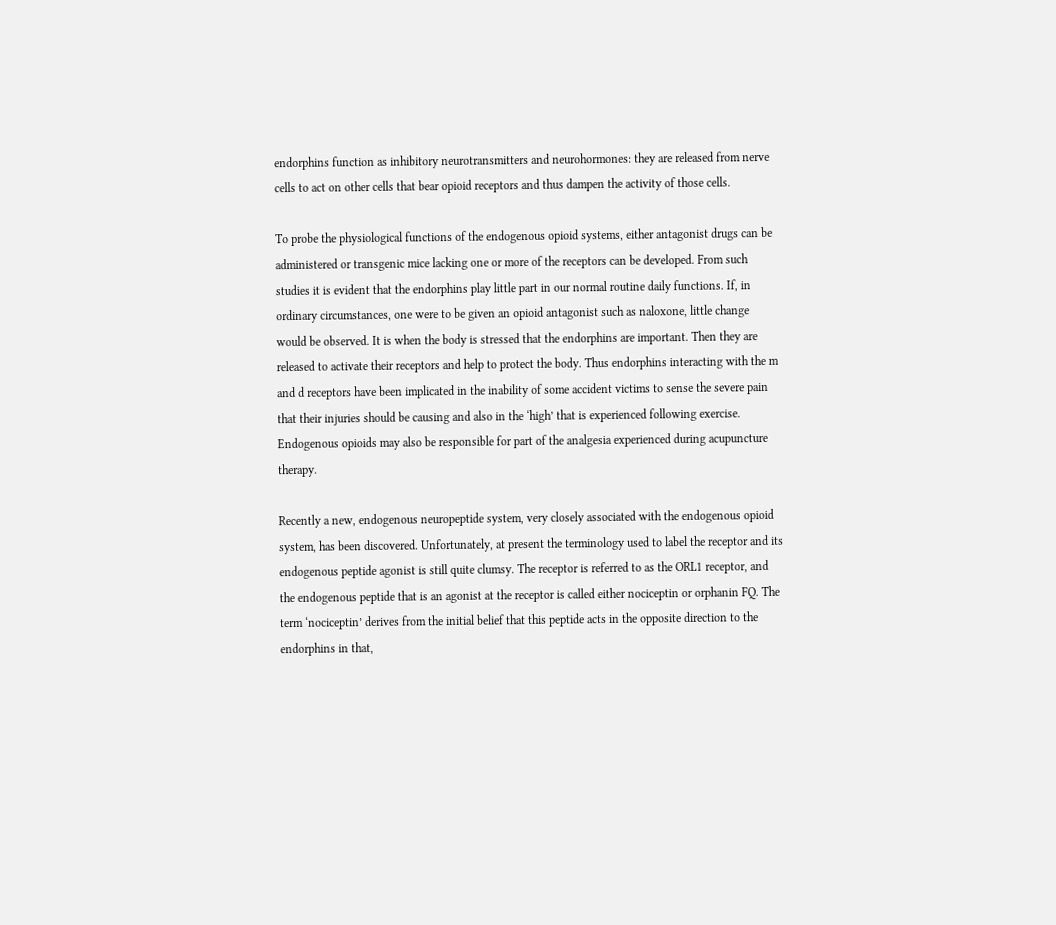endorphins function as inhibitory neurotransmitters and neurohormones: they are released from nerve cells to act on other cells that bear opioid receptors and thus dampen the activity of those cells.

To probe the physiological functions of the endogenous opioid systems, either antagonist drugs can be administered or transgenic mice lacking one or more of the receptors can be developed. From such studies it is evident that the endorphins play little part in our normal routine daily functions. If, in ordinary circumstances, one were to be given an opioid antagonist such as naloxone, little change would be observed. It is when the body is stressed that the endorphins are important. Then they are released to activate their receptors and help to protect the body. Thus endorphins interacting with the m and d receptors have been implicated in the inability of some accident victims to sense the severe pain that their injuries should be causing and also in the ‘high’ that is experienced following exercise. Endogenous opioids may also be responsible for part of the analgesia experienced during acupuncture therapy.

Recently a new, endogenous neuropeptide system, very closely associated with the endogenous opioid system, has been discovered. Unfortunately, at present the terminology used to label the receptor and its endogenous peptide agonist is still quite clumsy. The receptor is referred to as the ORL1 receptor, and the endogenous peptide that is an agonist at the receptor is called either nociceptin or orphanin FQ. The term ‘nociceptin’ derives from the initial belief that this peptide acts in the opposite direction to the endorphins in that,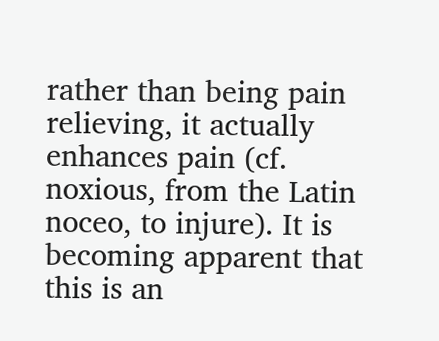rather than being pain relieving, it actually enhances pain (cf. noxious, from the Latin noceo, to injure). It is becoming apparent that this is an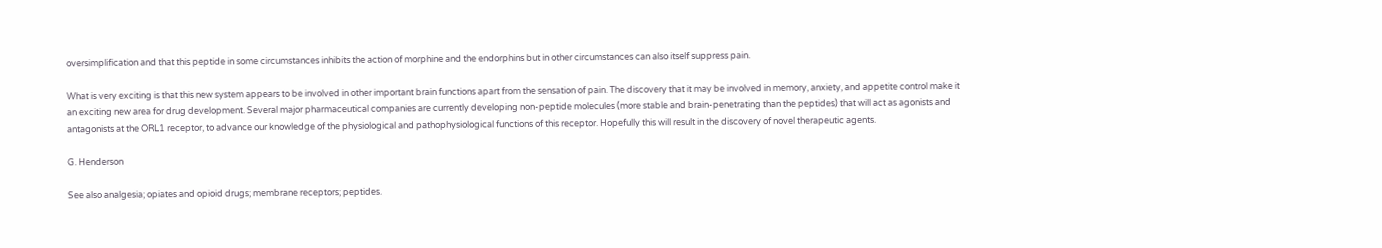oversimplification and that this peptide in some circumstances inhibits the action of morphine and the endorphins but in other circumstances can also itself suppress pain.

What is very exciting is that this new system appears to be involved in other important brain functions apart from the sensation of pain. The discovery that it may be involved in memory, anxiety, and appetite control make it an exciting new area for drug development. Several major pharmaceutical companies are currently developing non-peptide molecules (more stable and brain-penetrating than the peptides) that will act as agonists and antagonists at the ORL1 receptor, to advance our knowledge of the physiological and pathophysiological functions of this receptor. Hopefully this will result in the discovery of novel therapeutic agents.

G. Henderson

See also analgesia; opiates and opioid drugs; membrane receptors; peptides.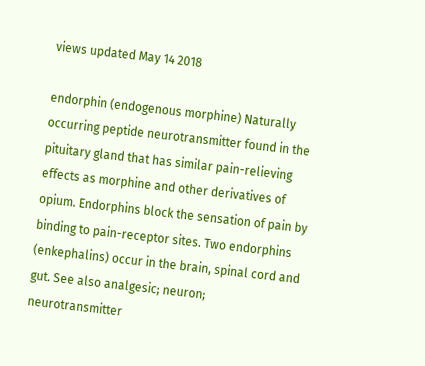views updated May 14 2018

endorphin (endogenous morphine) Naturally occurring peptide neurotransmitter found in the pituitary gland that has similar pain-relieving effects as morphine and other derivatives of opium. Endorphins block the sensation of pain by binding to pain-receptor sites. Two endorphins (enkephalins) occur in the brain, spinal cord and gut. See also analgesic; neuron; neurotransmitter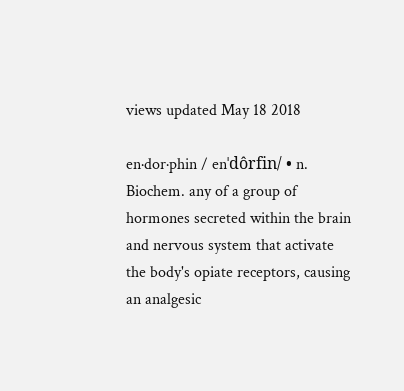views updated May 18 2018

en·dor·phin / enˈdôrfin/ • n. Biochem. any of a group of hormones secreted within the brain and nervous system that activate the body's opiate receptors, causing an analgesic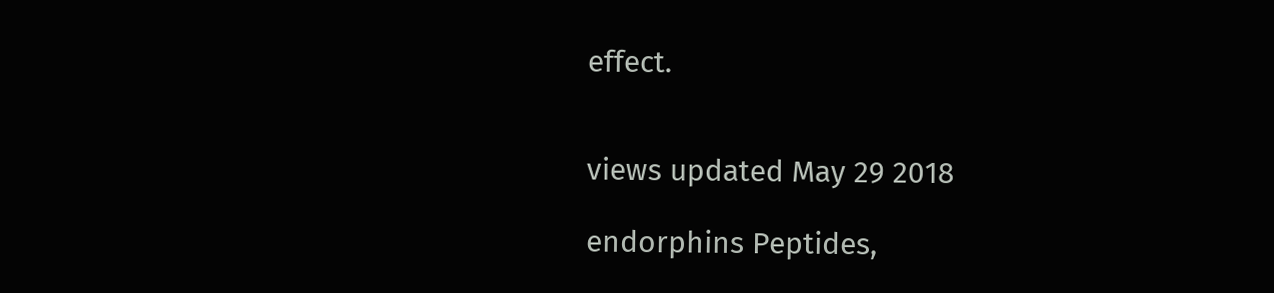effect.


views updated May 29 2018

endorphins Peptides,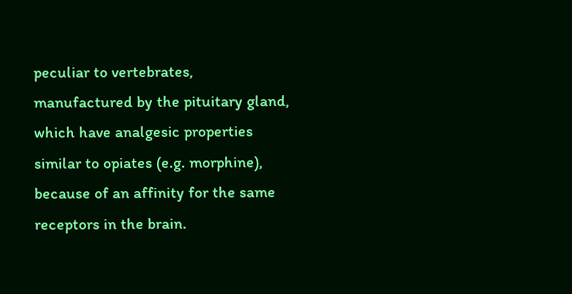peculiar to vertebrates, manufactured by the pituitary gland, which have analgesic properties similar to opiates (e.g. morphine), because of an affinity for the same receptors in the brain.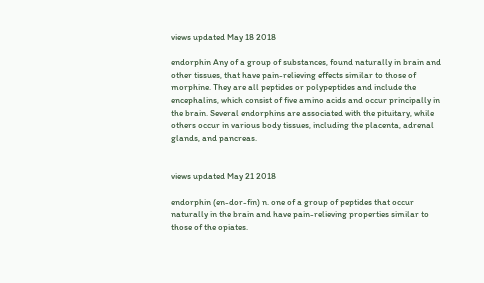views updated May 18 2018

endorphin Any of a group of substances, found naturally in brain and other tissues, that have pain-relieving effects similar to those of morphine. They are all peptides or polypeptides and include the encephalins, which consist of five amino acids and occur principally in the brain. Several endorphins are associated with the pituitary, while others occur in various body tissues, including the placenta, adrenal glands, and pancreas.


views updated May 21 2018

endorphin (en-dor-fin) n. one of a group of peptides that occur naturally in the brain and have pain-relieving properties similar to those of the opiates.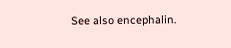See also encephalin.